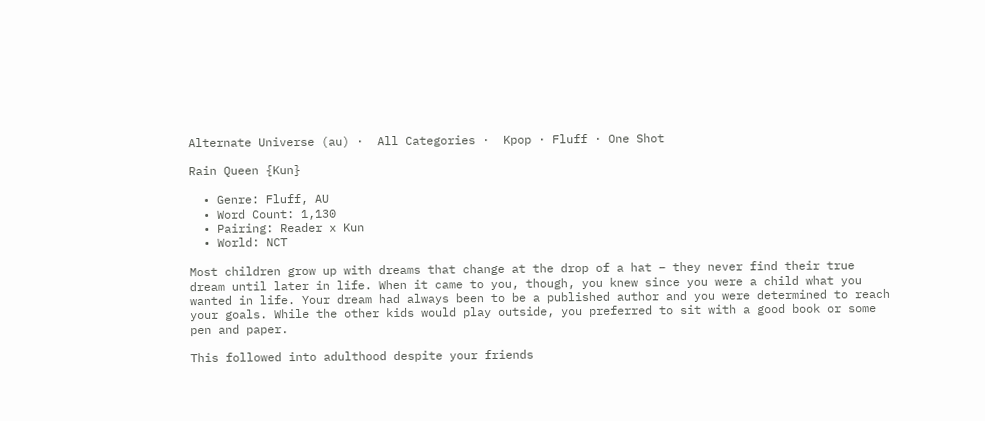Alternate Universe (au) ·  All Categories ·  Kpop · Fluff · One Shot

Rain Queen {Kun}

  • Genre: Fluff, AU
  • Word Count: 1,130
  • Pairing: Reader x Kun
  • World: NCT

Most children grow up with dreams that change at the drop of a hat – they never find their true dream until later in life. When it came to you, though, you knew since you were a child what you wanted in life. Your dream had always been to be a published author and you were determined to reach your goals. While the other kids would play outside, you preferred to sit with a good book or some pen and paper.

This followed into adulthood despite your friends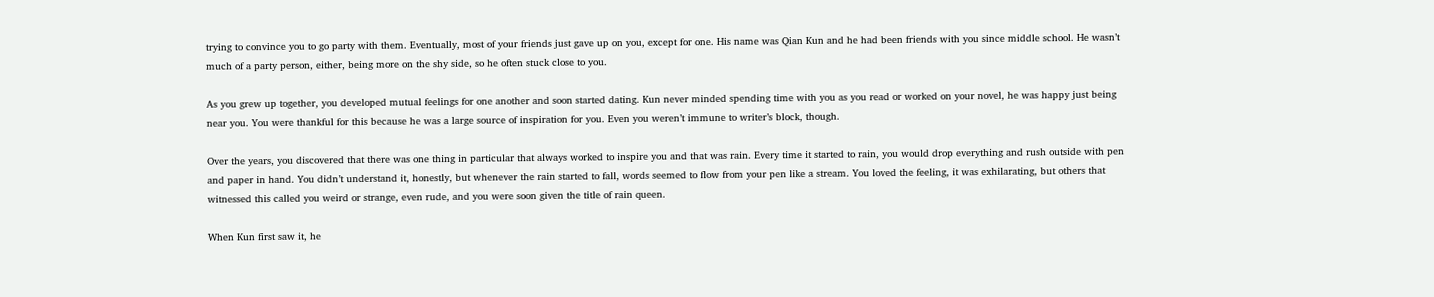trying to convince you to go party with them. Eventually, most of your friends just gave up on you, except for one. His name was Qian Kun and he had been friends with you since middle school. He wasn’t much of a party person, either, being more on the shy side, so he often stuck close to you.

As you grew up together, you developed mutual feelings for one another and soon started dating. Kun never minded spending time with you as you read or worked on your novel, he was happy just being near you. You were thankful for this because he was a large source of inspiration for you. Even you weren’t immune to writer’s block, though.

Over the years, you discovered that there was one thing in particular that always worked to inspire you and that was rain. Every time it started to rain, you would drop everything and rush outside with pen and paper in hand. You didn’t understand it, honestly, but whenever the rain started to fall, words seemed to flow from your pen like a stream. You loved the feeling, it was exhilarating, but others that witnessed this called you weird or strange, even rude, and you were soon given the title of rain queen.

When Kun first saw it, he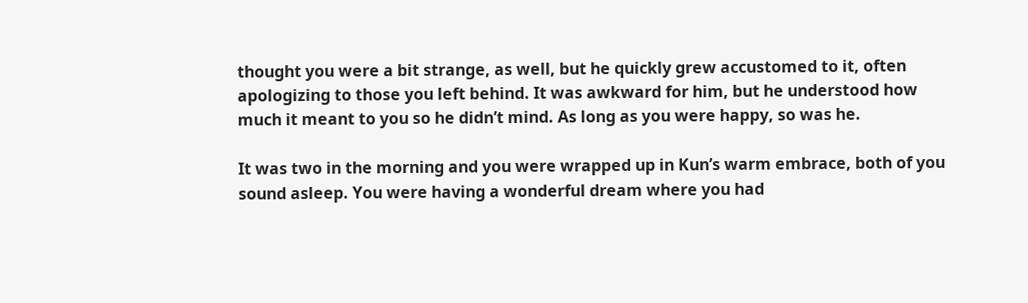thought you were a bit strange, as well, but he quickly grew accustomed to it, often apologizing to those you left behind. It was awkward for him, but he understood how much it meant to you so he didn’t mind. As long as you were happy, so was he.

It was two in the morning and you were wrapped up in Kun’s warm embrace, both of you sound asleep. You were having a wonderful dream where you had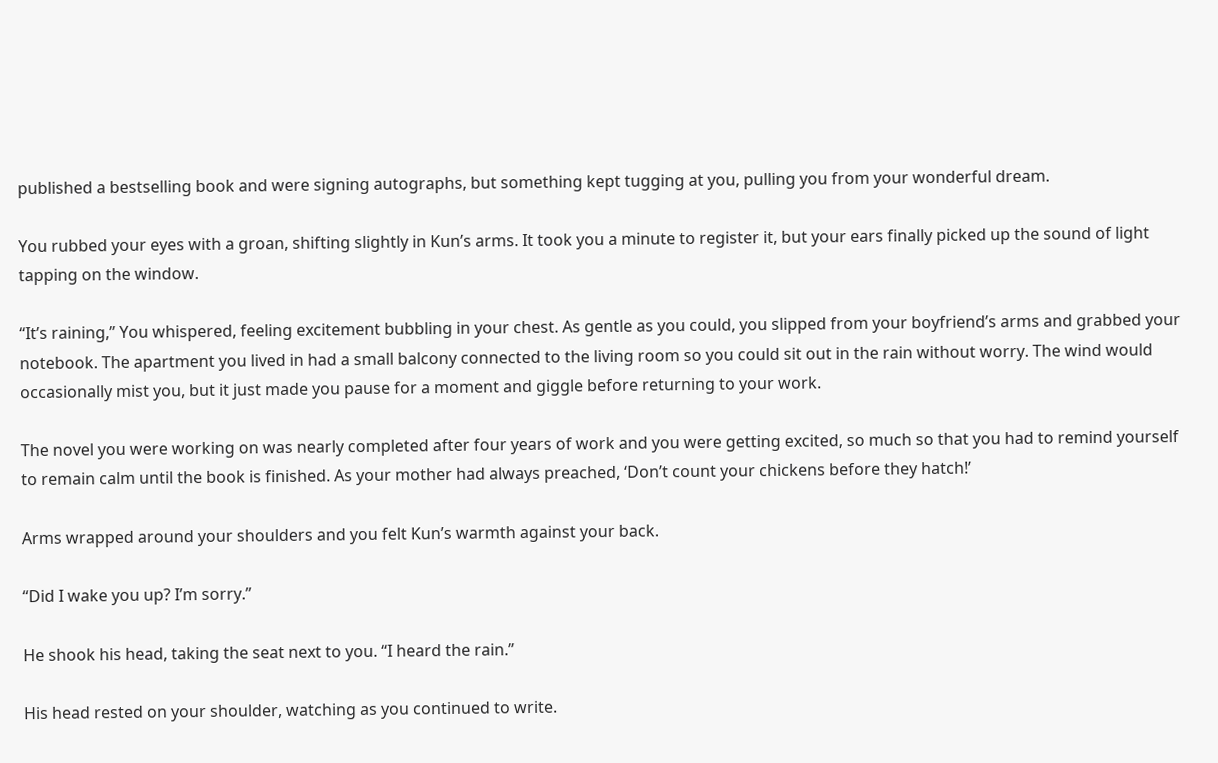published a bestselling book and were signing autographs, but something kept tugging at you, pulling you from your wonderful dream.

You rubbed your eyes with a groan, shifting slightly in Kun’s arms. It took you a minute to register it, but your ears finally picked up the sound of light tapping on the window.

“It’s raining,” You whispered, feeling excitement bubbling in your chest. As gentle as you could, you slipped from your boyfriend’s arms and grabbed your notebook. The apartment you lived in had a small balcony connected to the living room so you could sit out in the rain without worry. The wind would occasionally mist you, but it just made you pause for a moment and giggle before returning to your work.

The novel you were working on was nearly completed after four years of work and you were getting excited, so much so that you had to remind yourself to remain calm until the book is finished. As your mother had always preached, ‘Don’t count your chickens before they hatch!’

Arms wrapped around your shoulders and you felt Kun’s warmth against your back.

“Did I wake you up? I’m sorry.”

He shook his head, taking the seat next to you. “I heard the rain.”

His head rested on your shoulder, watching as you continued to write.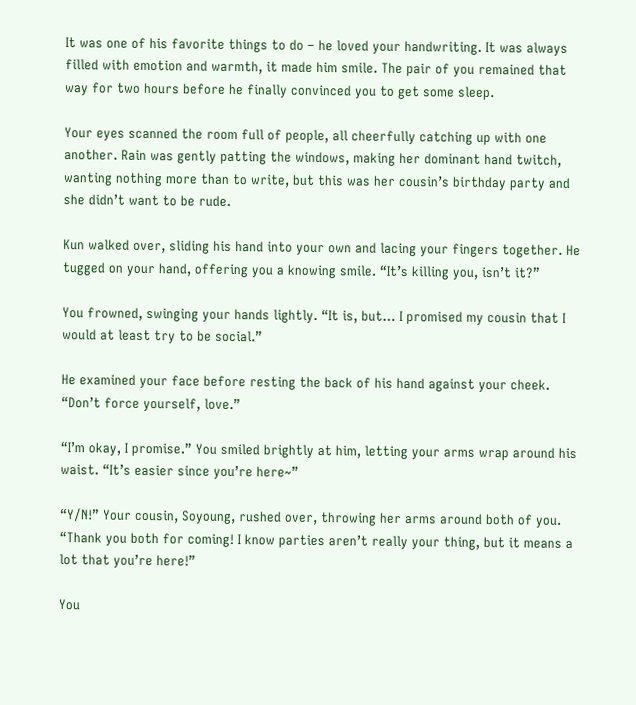It was one of his favorite things to do – he loved your handwriting. It was always filled with emotion and warmth, it made him smile. The pair of you remained that way for two hours before he finally convinced you to get some sleep.

Your eyes scanned the room full of people, all cheerfully catching up with one another. Rain was gently patting the windows, making her dominant hand twitch, wanting nothing more than to write, but this was her cousin’s birthday party and she didn’t want to be rude.

Kun walked over, sliding his hand into your own and lacing your fingers together. He tugged on your hand, offering you a knowing smile. “It’s killing you, isn’t it?”

You frowned, swinging your hands lightly. “It is, but… I promised my cousin that I would at least try to be social.”

He examined your face before resting the back of his hand against your cheek. “Don’t force yourself, love.”

“I’m okay, I promise.” You smiled brightly at him, letting your arms wrap around his waist. “It’s easier since you’re here~”

“Y/N!” Your cousin, Soyoung, rushed over, throwing her arms around both of you. “Thank you both for coming! I know parties aren’t really your thing, but it means a lot that you’re here!”

You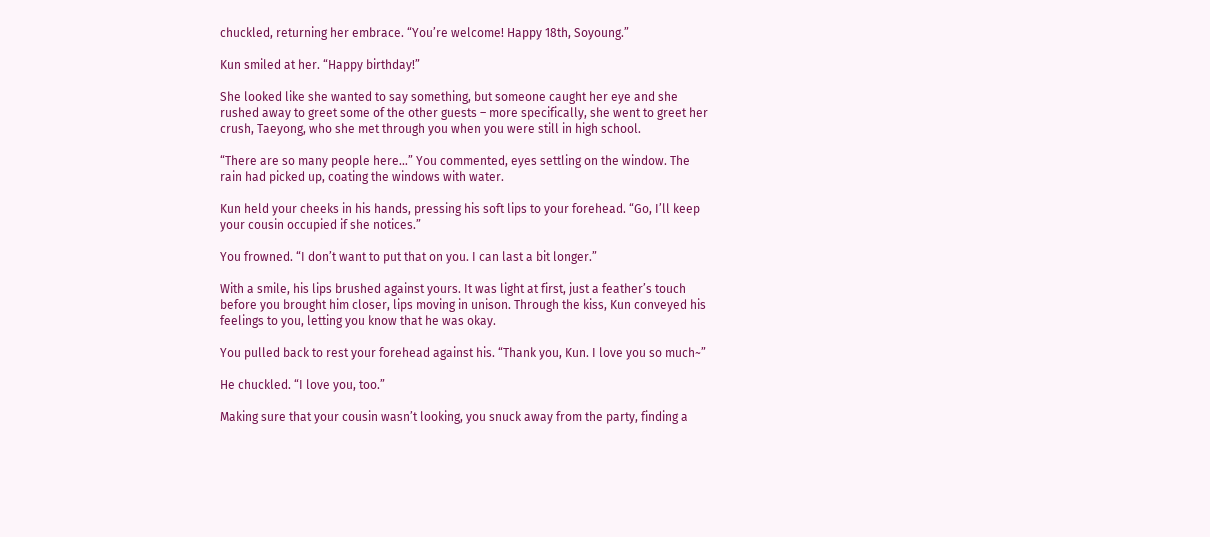chuckled, returning her embrace. “You’re welcome! Happy 18th, Soyoung.”

Kun smiled at her. “Happy birthday!”

She looked like she wanted to say something, but someone caught her eye and she rushed away to greet some of the other guests – more specifically, she went to greet her crush, Taeyong, who she met through you when you were still in high school.

“There are so many people here…” You commented, eyes settling on the window. The rain had picked up, coating the windows with water.

Kun held your cheeks in his hands, pressing his soft lips to your forehead. “Go, I’ll keep your cousin occupied if she notices.”

You frowned. “I don’t want to put that on you. I can last a bit longer.”

With a smile, his lips brushed against yours. It was light at first, just a feather’s touch before you brought him closer, lips moving in unison. Through the kiss, Kun conveyed his feelings to you, letting you know that he was okay.

You pulled back to rest your forehead against his. “Thank you, Kun. I love you so much~”

He chuckled. “I love you, too.”

Making sure that your cousin wasn’t looking, you snuck away from the party, finding a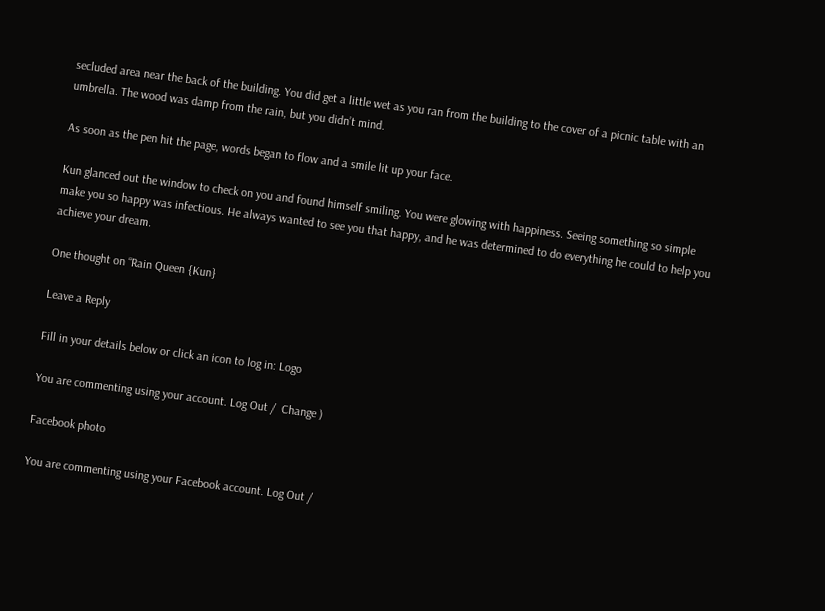secluded area near the back of the building. You did get a little wet as you ran from the building to the cover of a picnic table with an umbrella. The wood was damp from the rain, but you didn’t mind.

As soon as the pen hit the page, words began to flow and a smile lit up your face.

Kun glanced out the window to check on you and found himself smiling. You were glowing with happiness. Seeing something so simple make you so happy was infectious. He always wanted to see you that happy, and he was determined to do everything he could to help you achieve your dream.

One thought on “Rain Queen {Kun}

Leave a Reply

Fill in your details below or click an icon to log in: Logo

You are commenting using your account. Log Out /  Change )

Facebook photo

You are commenting using your Facebook account. Log Out /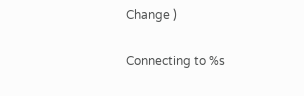Change )

Connecting to %s